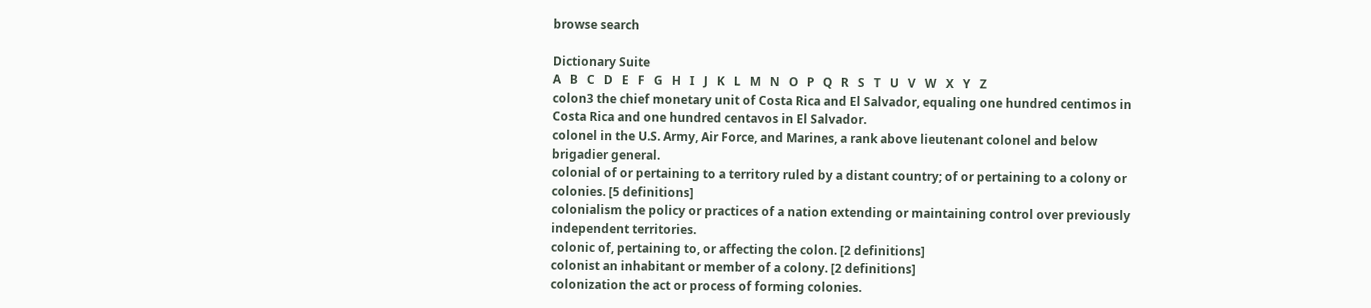browse search

Dictionary Suite
A   B   C   D   E   F   G   H   I   J   K   L   M   N   O   P   Q   R   S   T   U   V   W   X   Y   Z
colon3 the chief monetary unit of Costa Rica and El Salvador, equaling one hundred centimos in Costa Rica and one hundred centavos in El Salvador.
colonel in the U.S. Army, Air Force, and Marines, a rank above lieutenant colonel and below brigadier general.
colonial of or pertaining to a territory ruled by a distant country; of or pertaining to a colony or colonies. [5 definitions]
colonialism the policy or practices of a nation extending or maintaining control over previously independent territories.
colonic of, pertaining to, or affecting the colon. [2 definitions]
colonist an inhabitant or member of a colony. [2 definitions]
colonization the act or process of forming colonies.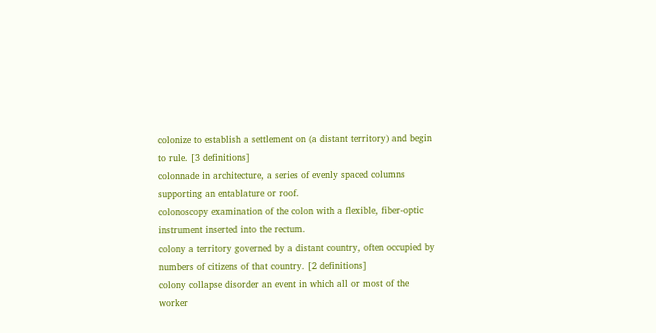colonize to establish a settlement on (a distant territory) and begin to rule. [3 definitions]
colonnade in architecture, a series of evenly spaced columns supporting an entablature or roof.
colonoscopy examination of the colon with a flexible, fiber-optic instrument inserted into the rectum.
colony a territory governed by a distant country, often occupied by numbers of citizens of that country. [2 definitions]
colony collapse disorder an event in which all or most of the worker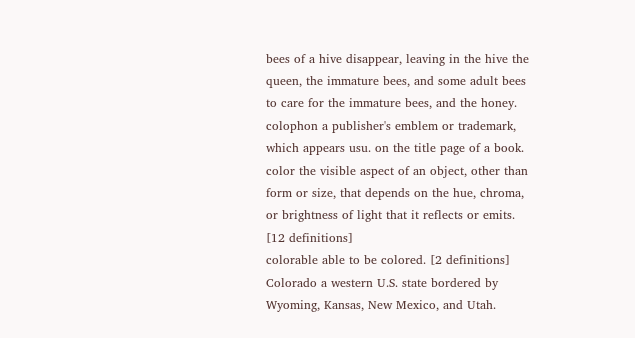bees of a hive disappear, leaving in the hive the queen, the immature bees, and some adult bees to care for the immature bees, and the honey.
colophon a publisher's emblem or trademark, which appears usu. on the title page of a book.
color the visible aspect of an object, other than form or size, that depends on the hue, chroma, or brightness of light that it reflects or emits. [12 definitions]
colorable able to be colored. [2 definitions]
Colorado a western U.S. state bordered by Wyoming, Kansas, New Mexico, and Utah.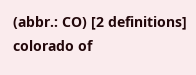(abbr.: CO) [2 definitions]
colorado of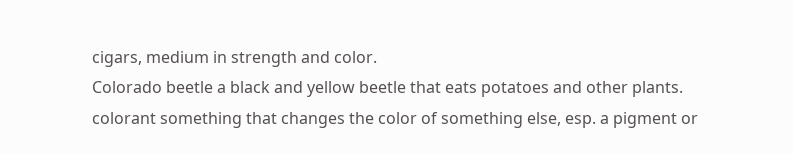cigars, medium in strength and color.
Colorado beetle a black and yellow beetle that eats potatoes and other plants.
colorant something that changes the color of something else, esp. a pigment or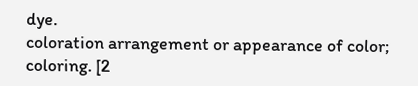dye.
coloration arrangement or appearance of color; coloring. [2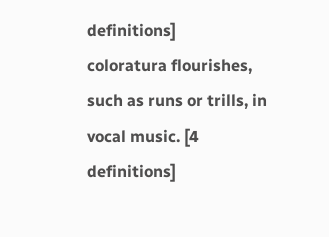definitions]
coloratura flourishes, such as runs or trills, in vocal music. [4 definitions]